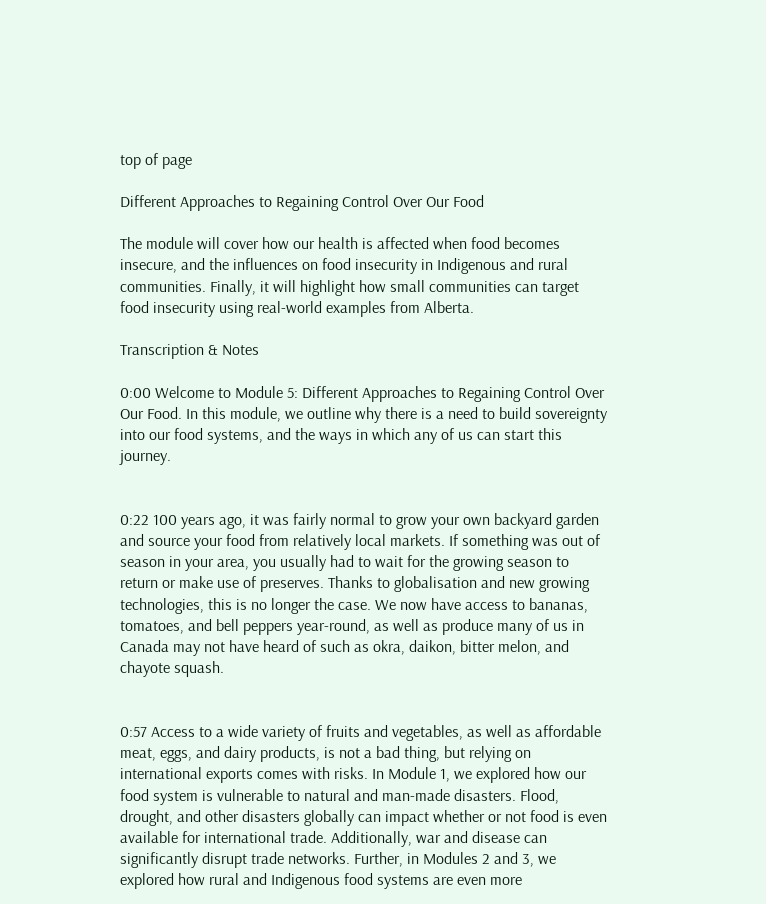top of page

Different Approaches to Regaining Control Over Our Food

The module will cover how our health is affected when food becomes insecure, and the influences on food insecurity in Indigenous and rural communities. Finally, it will highlight how small communities can target food insecurity using real-world examples from Alberta.

Transcription & Notes

0:00 Welcome to Module 5: Different Approaches to Regaining Control Over Our Food. In this module, we outline why there is a need to build sovereignty into our food systems, and the ways in which any of us can start this journey.


0:22 100 years ago, it was fairly normal to grow your own backyard garden and source your food from relatively local markets. If something was out of season in your area, you usually had to wait for the growing season to return or make use of preserves. Thanks to globalisation and new growing technologies, this is no longer the case. We now have access to bananas, tomatoes, and bell peppers year-round, as well as produce many of us in Canada may not have heard of such as okra, daikon, bitter melon, and chayote squash.


0:57 Access to a wide variety of fruits and vegetables, as well as affordable meat, eggs, and dairy products, is not a bad thing, but relying on international exports comes with risks. In Module 1, we explored how our food system is vulnerable to natural and man-made disasters. Flood, drought, and other disasters globally can impact whether or not food is even available for international trade. Additionally, war and disease can significantly disrupt trade networks. Further, in Modules 2 and 3, we explored how rural and Indigenous food systems are even more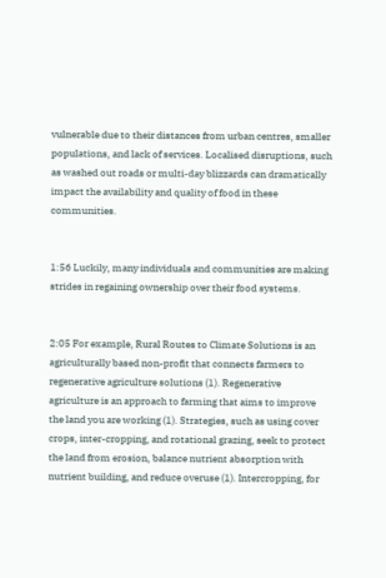vulnerable due to their distances from urban centres, smaller populations, and lack of services. Localised disruptions, such as washed out roads or multi-day blizzards can dramatically impact the availability and quality of food in these communities.


1:56 Luckily, many individuals and communities are making strides in regaining ownership over their food systems.


2:05 For example, Rural Routes to Climate Solutions is an agriculturally based non-profit that connects farmers to regenerative agriculture solutions (1). Regenerative agriculture is an approach to farming that aims to improve the land you are working (1). Strategies, such as using cover crops, inter-cropping, and rotational grazing, seek to protect the land from erosion, balance nutrient absorption with nutrient building, and reduce overuse (1). Intercropping, for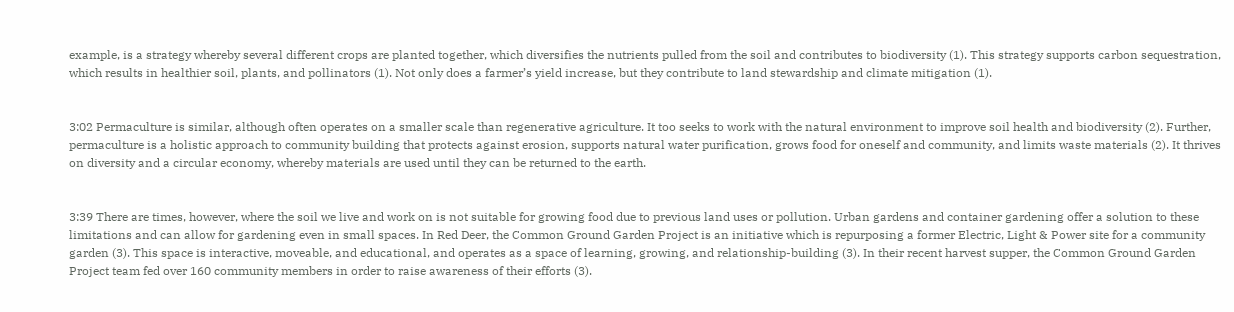example, is a strategy whereby several different crops are planted together, which diversifies the nutrients pulled from the soil and contributes to biodiversity (1). This strategy supports carbon sequestration, which results in healthier soil, plants, and pollinators (1). Not only does a farmer’s yield increase, but they contribute to land stewardship and climate mitigation (1).


3:02 Permaculture is similar, although often operates on a smaller scale than regenerative agriculture. It too seeks to work with the natural environment to improve soil health and biodiversity (2). Further, permaculture is a holistic approach to community building that protects against erosion, supports natural water purification, grows food for oneself and community, and limits waste materials (2). It thrives on diversity and a circular economy, whereby materials are used until they can be returned to the earth.


3:39 There are times, however, where the soil we live and work on is not suitable for growing food due to previous land uses or pollution. Urban gardens and container gardening offer a solution to these limitations and can allow for gardening even in small spaces. In Red Deer, the Common Ground Garden Project is an initiative which is repurposing a former Electric, Light & Power site for a community garden (3). This space is interactive, moveable, and educational, and operates as a space of learning, growing, and relationship-building (3). In their recent harvest supper, the Common Ground Garden Project team fed over 160 community members in order to raise awareness of their efforts (3).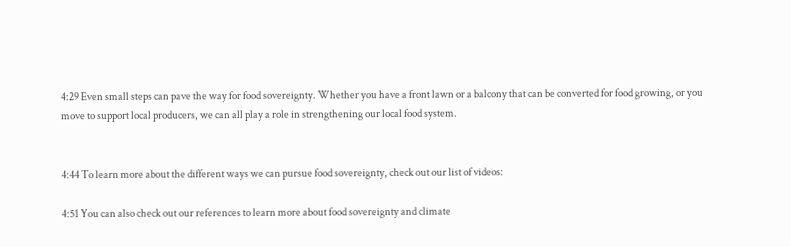4:29 Even small steps can pave the way for food sovereignty. Whether you have a front lawn or a balcony that can be converted for food growing, or you move to support local producers, we can all play a role in strengthening our local food system.


4:44 To learn more about the different ways we can pursue food sovereignty, check out our list of videos:

4:51 You can also check out our references to learn more about food sovereignty and climate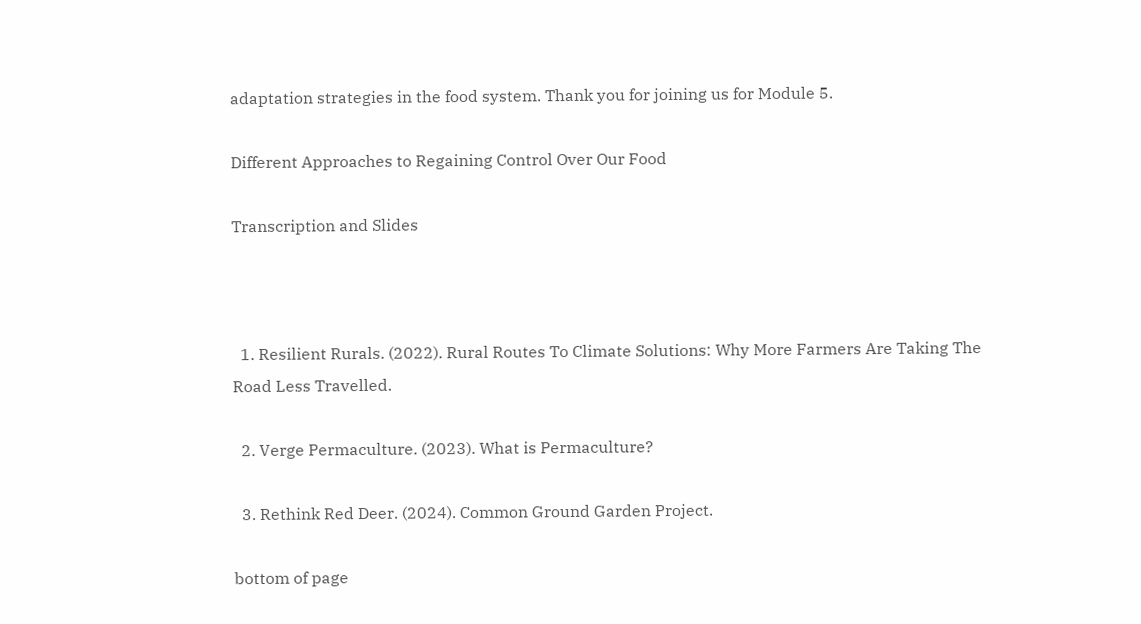adaptation strategies in the food system. Thank you for joining us for Module 5.

Different Approaches to Regaining Control Over Our Food

Transcription and Slides



  1. Resilient Rurals. (2022). Rural Routes To Climate Solutions: Why More Farmers Are Taking The Road Less Travelled.

  2. Verge Permaculture. (2023). What is Permaculture?

  3. Rethink Red Deer. (2024). Common Ground Garden Project.

bottom of page